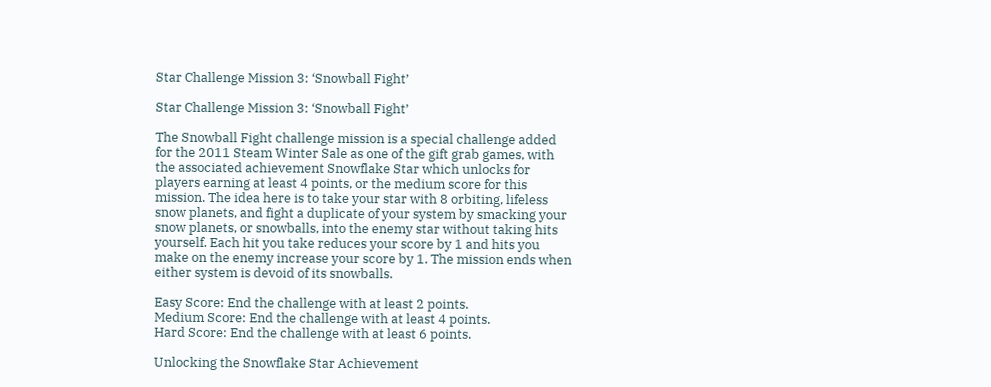Star Challenge Mission 3: ‘Snowball Fight’

Star Challenge Mission 3: ‘Snowball Fight’

The Snowball Fight challenge mission is a special challenge added for the 2011 Steam Winter Sale as one of the gift grab games, with the associated achievement Snowflake Star which unlocks for players earning at least 4 points, or the medium score for this mission. The idea here is to take your star with 8 orbiting, lifeless snow planets, and fight a duplicate of your system by smacking your snow planets, or snowballs, into the enemy star without taking hits yourself. Each hit you take reduces your score by 1 and hits you make on the enemy increase your score by 1. The mission ends when either system is devoid of its snowballs.

Easy Score: End the challenge with at least 2 points.
Medium Score: End the challenge with at least 4 points.
Hard Score: End the challenge with at least 6 points.

Unlocking the Snowflake Star Achievement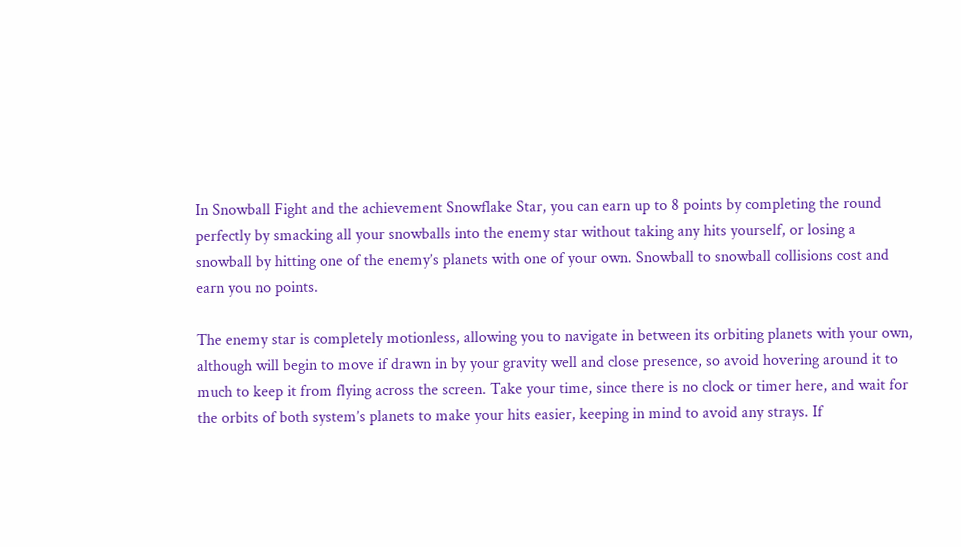In Snowball Fight and the achievement Snowflake Star, you can earn up to 8 points by completing the round perfectly by smacking all your snowballs into the enemy star without taking any hits yourself, or losing a snowball by hitting one of the enemy’s planets with one of your own. Snowball to snowball collisions cost and earn you no points.

The enemy star is completely motionless, allowing you to navigate in between its orbiting planets with your own, although will begin to move if drawn in by your gravity well and close presence, so avoid hovering around it to much to keep it from flying across the screen. Take your time, since there is no clock or timer here, and wait for the orbits of both system’s planets to make your hits easier, keeping in mind to avoid any strays. If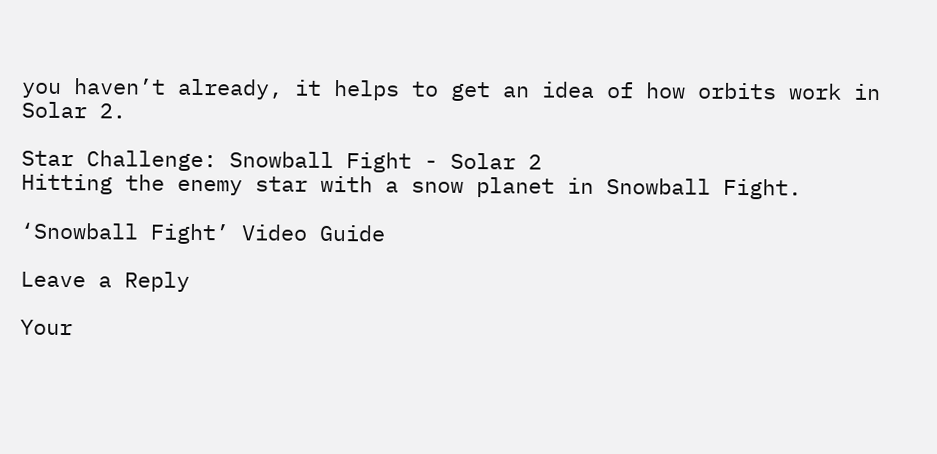you haven’t already, it helps to get an idea of how orbits work in Solar 2.

Star Challenge: Snowball Fight - Solar 2
Hitting the enemy star with a snow planet in Snowball Fight.

‘Snowball Fight’ Video Guide

Leave a Reply

Your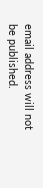email address will not be published.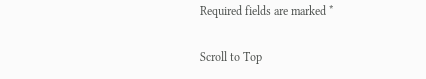Required fields are marked *

Scroll to Top